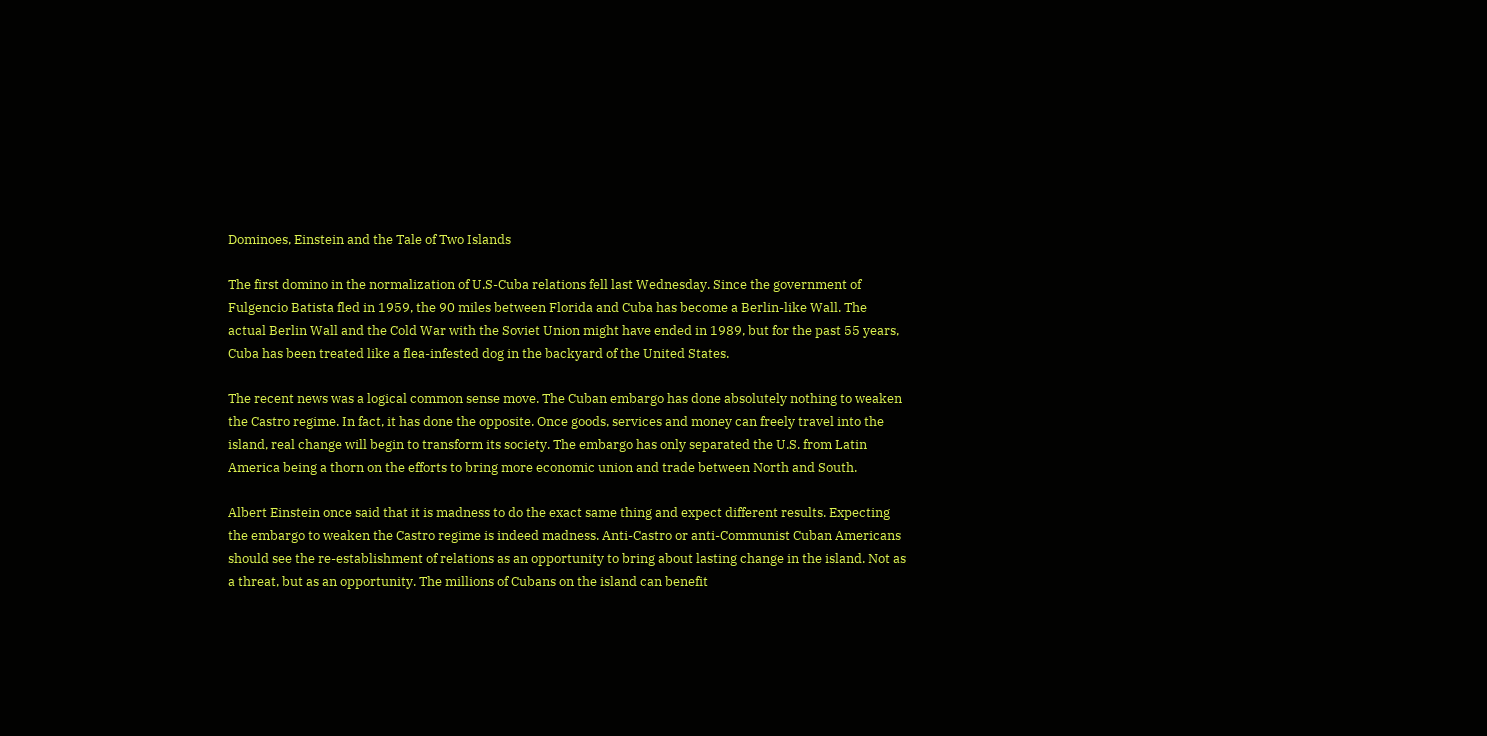Dominoes, Einstein and the Tale of Two Islands

The first domino in the normalization of U.S-Cuba relations fell last Wednesday. Since the government of Fulgencio Batista fled in 1959, the 90 miles between Florida and Cuba has become a Berlin-like Wall. The actual Berlin Wall and the Cold War with the Soviet Union might have ended in 1989, but for the past 55 years, Cuba has been treated like a flea-infested dog in the backyard of the United States.

The recent news was a logical common sense move. The Cuban embargo has done absolutely nothing to weaken the Castro regime. In fact, it has done the opposite. Once goods, services and money can freely travel into the island, real change will begin to transform its society. The embargo has only separated the U.S. from Latin America being a thorn on the efforts to bring more economic union and trade between North and South.

Albert Einstein once said that it is madness to do the exact same thing and expect different results. Expecting the embargo to weaken the Castro regime is indeed madness. Anti-Castro or anti-Communist Cuban Americans should see the re-establishment of relations as an opportunity to bring about lasting change in the island. Not as a threat, but as an opportunity. The millions of Cubans on the island can benefit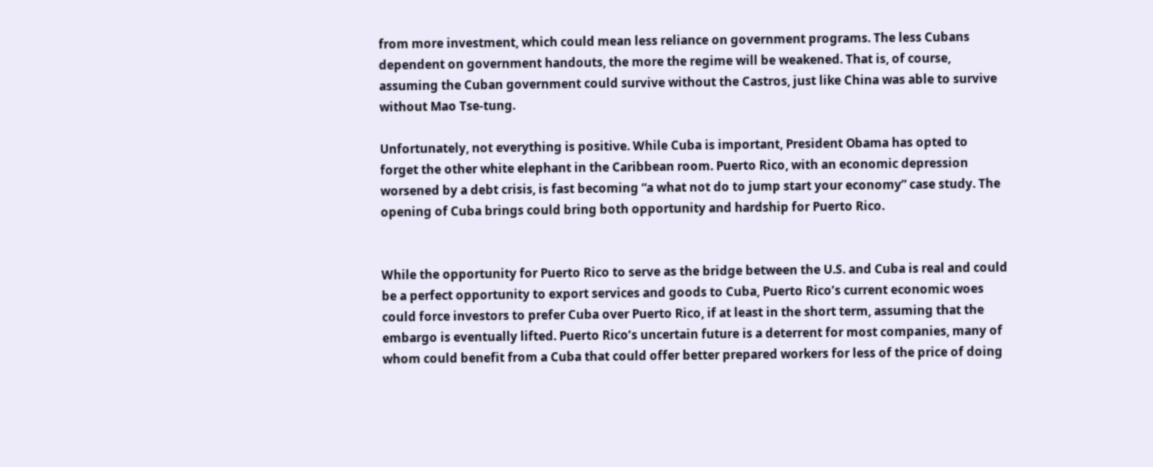from more investment, which could mean less reliance on government programs. The less Cubans dependent on government handouts, the more the regime will be weakened. That is, of course, assuming the Cuban government could survive without the Castros, just like China was able to survive without Mao Tse-tung.

Unfortunately, not everything is positive. While Cuba is important, President Obama has opted to forget the other white elephant in the Caribbean room. Puerto Rico, with an economic depression worsened by a debt crisis, is fast becoming “a what not do to jump start your economy” case study. The opening of Cuba brings could bring both opportunity and hardship for Puerto Rico.


While the opportunity for Puerto Rico to serve as the bridge between the U.S. and Cuba is real and could be a perfect opportunity to export services and goods to Cuba, Puerto Rico’s current economic woes could force investors to prefer Cuba over Puerto Rico, if at least in the short term, assuming that the embargo is eventually lifted. Puerto Rico’s uncertain future is a deterrent for most companies, many of whom could benefit from a Cuba that could offer better prepared workers for less of the price of doing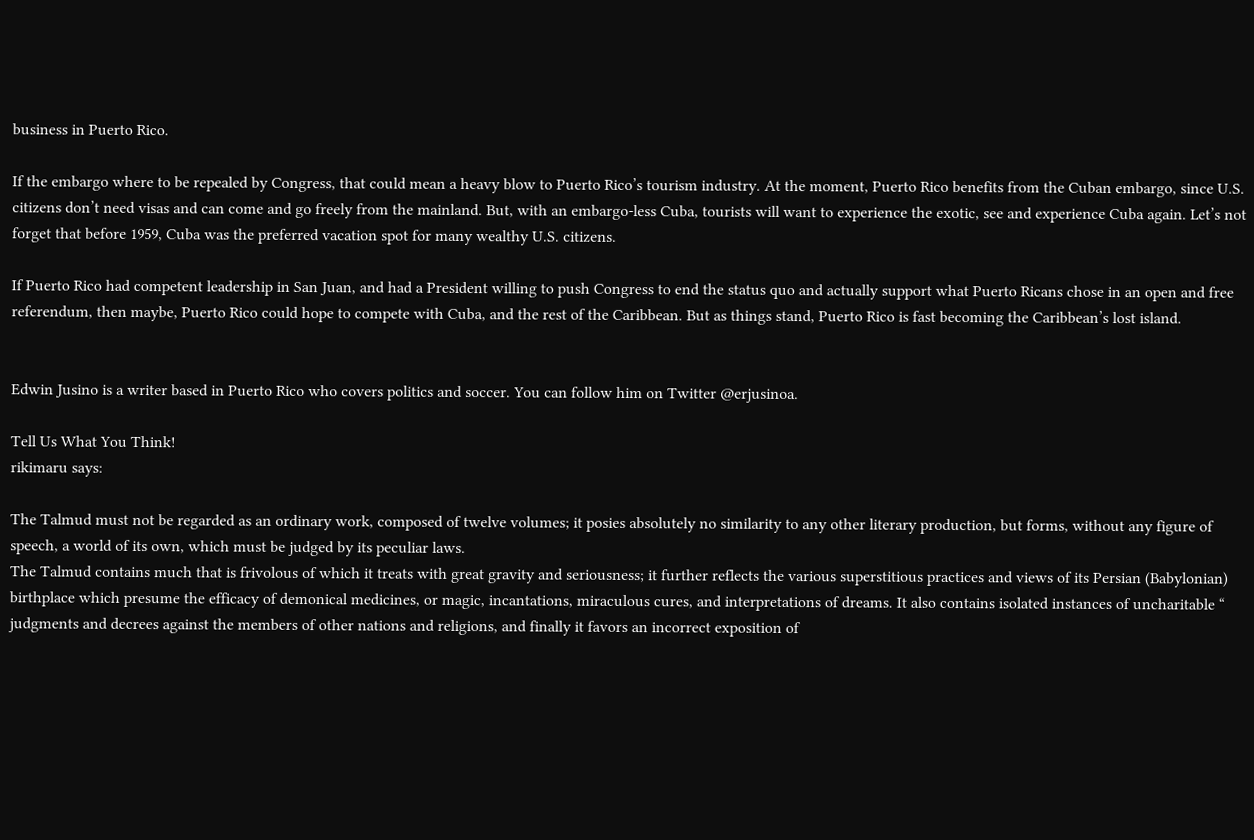business in Puerto Rico.

If the embargo where to be repealed by Congress, that could mean a heavy blow to Puerto Rico’s tourism industry. At the moment, Puerto Rico benefits from the Cuban embargo, since U.S. citizens don’t need visas and can come and go freely from the mainland. But, with an embargo-less Cuba, tourists will want to experience the exotic, see and experience Cuba again. Let’s not forget that before 1959, Cuba was the preferred vacation spot for many wealthy U.S. citizens.

If Puerto Rico had competent leadership in San Juan, and had a President willing to push Congress to end the status quo and actually support what Puerto Ricans chose in an open and free referendum, then maybe, Puerto Rico could hope to compete with Cuba, and the rest of the Caribbean. But as things stand, Puerto Rico is fast becoming the Caribbean’s lost island.


Edwin Jusino is a writer based in Puerto Rico who covers politics and soccer. You can follow him on Twitter @erjusinoa.

Tell Us What You Think!
rikimaru says:

The Talmud must not be regarded as an ordinary work, composed of twelve volumes; it posies absolutely no similarity to any other literary production, but forms, without any figure of speech, a world of its own, which must be judged by its peculiar laws.
The Talmud contains much that is frivolous of which it treats with great gravity and seriousness; it further reflects the various superstitious practices and views of its Persian (Babylonian) birthplace which presume the efficacy of demonical medicines, or magic, incantations, miraculous cures, and interpretations of dreams. It also contains isolated instances of uncharitable “ judgments and decrees against the members of other nations and religions, and finally it favors an incorrect exposition of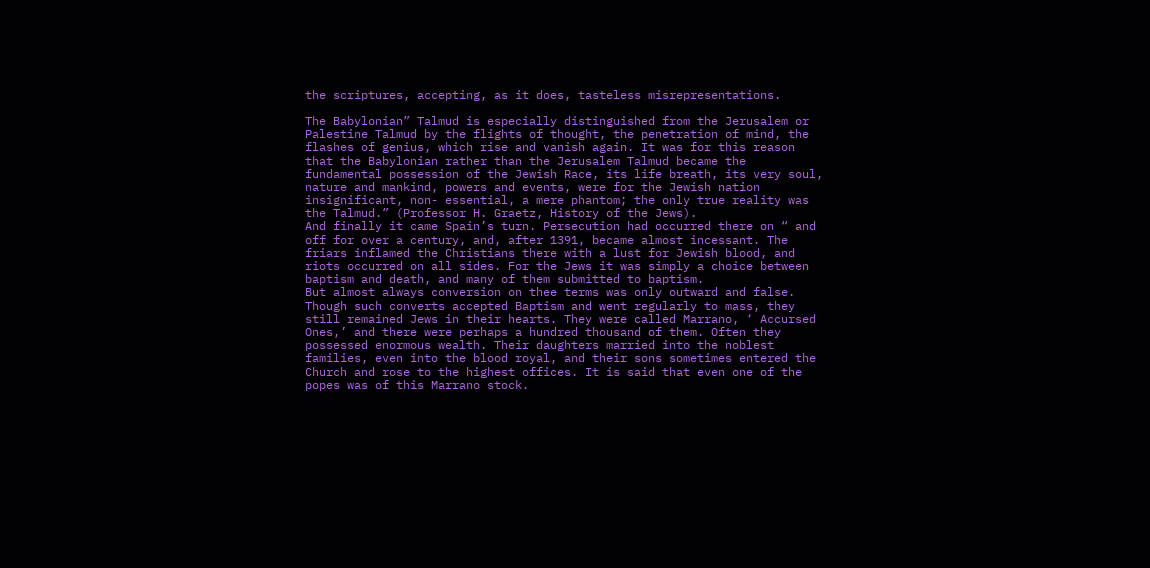the scriptures, accepting, as it does, tasteless misrepresentations.

The Babylonian” Talmud is especially distinguished from the Jerusalem or Palestine Talmud by the flights of thought, the penetration of mind, the flashes of genius, which rise and vanish again. It was for this reason that the Babylonian rather than the Jerusalem Talmud became the fundamental possession of the Jewish Race, its life breath, its very soul, nature and mankind, powers and events, were for the Jewish nation insignificant, non- essential, a mere phantom; the only true reality was the Talmud.” (Professor H. Graetz, History of the Jews).
And finally it came Spain’s turn. Persecution had occurred there on “ and off for over a century, and, after 1391, became almost incessant. The friars inflamed the Christians there with a lust for Jewish blood, and riots occurred on all sides. For the Jews it was simply a choice between baptism and death, and many of them submitted to baptism.
But almost always conversion on thee terms was only outward and false. Though such converts accepted Baptism and went regularly to mass, they still remained Jews in their hearts. They were called Marrano, ‘ Accursed Ones,’ and there were perhaps a hundred thousand of them. Often they possessed enormous wealth. Their daughters married into the noblest families, even into the blood royal, and their sons sometimes entered the Church and rose to the highest offices. It is said that even one of the popes was of this Marrano stock.